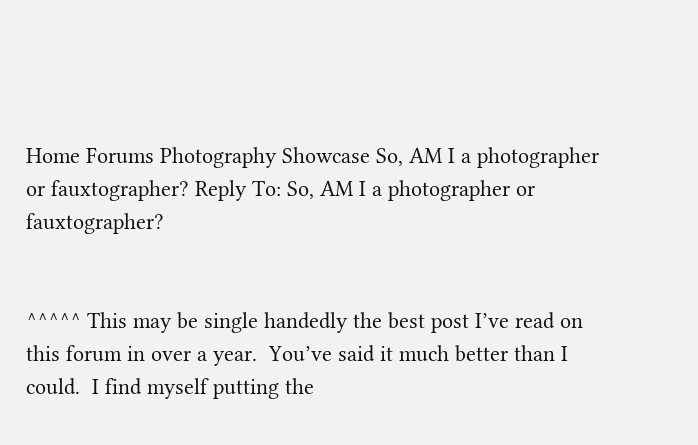Home Forums Photography Showcase So, AM I a photographer or fauxtographer? Reply To: So, AM I a photographer or fauxtographer?


^^^^^ This may be single handedly the best post I’ve read on this forum in over a year.  You’ve said it much better than I could.  I find myself putting the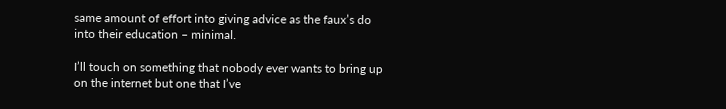same amount of effort into giving advice as the faux’s do into their education – minimal.

I’ll touch on something that nobody ever wants to bring up on the internet but one that I’ve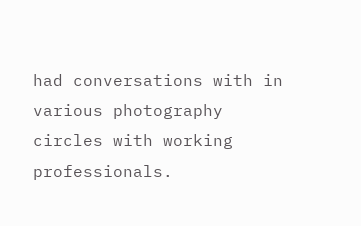had conversations with in various photography circles with working professionals.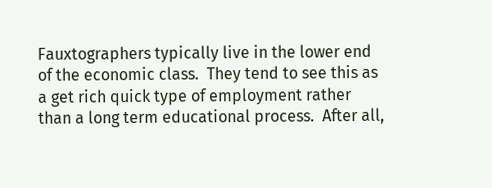Fauxtographers typically live in the lower end of the economic class.  They tend to see this as a get rich quick type of employment rather than a long term educational process.  After all,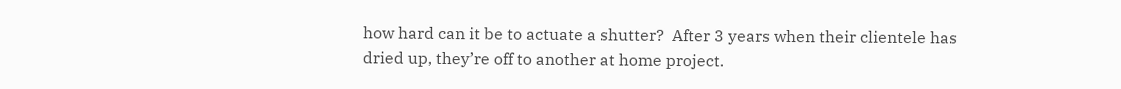how hard can it be to actuate a shutter?  After 3 years when their clientele has dried up, they’re off to another at home project.